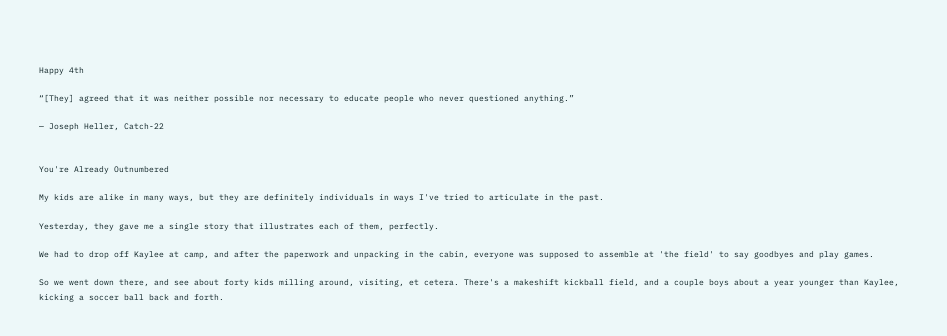Happy 4th

“[They] agreed that it was neither possible nor necessary to educate people who never questioned anything.”

— Joseph Heller, Catch-22


You're Already Outnumbered

My kids are alike in many ways, but they are definitely individuals in ways I've tried to articulate in the past.

Yesterday, they gave me a single story that illustrates each of them, perfectly.

We had to drop off Kaylee at camp, and after the paperwork and unpacking in the cabin, everyone was supposed to assemble at 'the field' to say goodbyes and play games.

So we went down there, and see about forty kids milling around, visiting, et cetera. There's a makeshift kickball field, and a couple boys about a year younger than Kaylee, kicking a soccer ball back and forth.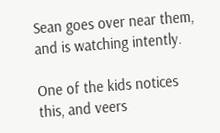Sean goes over near them, and is watching intently.

One of the kids notices this, and veers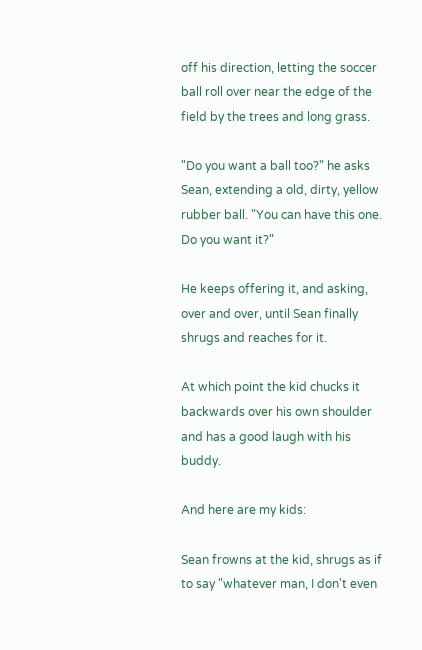off his direction, letting the soccer ball roll over near the edge of the field by the trees and long grass.

"Do you want a ball too?" he asks Sean, extending a old, dirty, yellow rubber ball. "You can have this one. Do you want it?"

He keeps offering it, and asking, over and over, until Sean finally shrugs and reaches for it.

At which point the kid chucks it backwards over his own shoulder and has a good laugh with his buddy.

And here are my kids:

Sean frowns at the kid, shrugs as if to say "whatever man, I don't even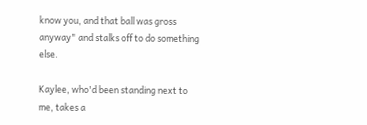know you, and that ball was gross anyway" and stalks off to do something else.

Kaylee, who'd been standing next to me, takes a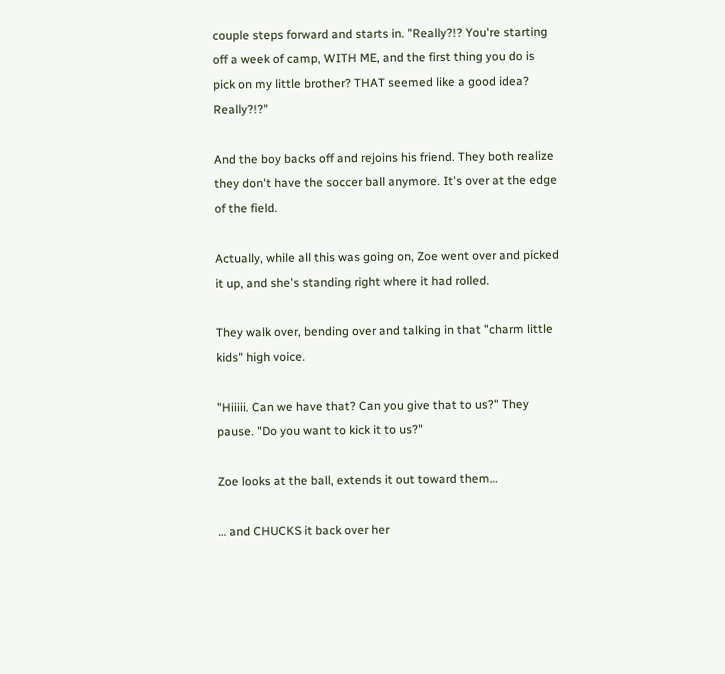couple steps forward and starts in. "Really?!? You're starting off a week of camp, WITH ME, and the first thing you do is pick on my little brother? THAT seemed like a good idea? Really?!?"

And the boy backs off and rejoins his friend. They both realize they don't have the soccer ball anymore. It's over at the edge of the field.

Actually, while all this was going on, Zoe went over and picked it up, and she's standing right where it had rolled.

They walk over, bending over and talking in that "charm little kids" high voice.

"Hiiiii. Can we have that? Can you give that to us?" They pause. "Do you want to kick it to us?"

Zoe looks at the ball, extends it out toward them…

… and CHUCKS it back over her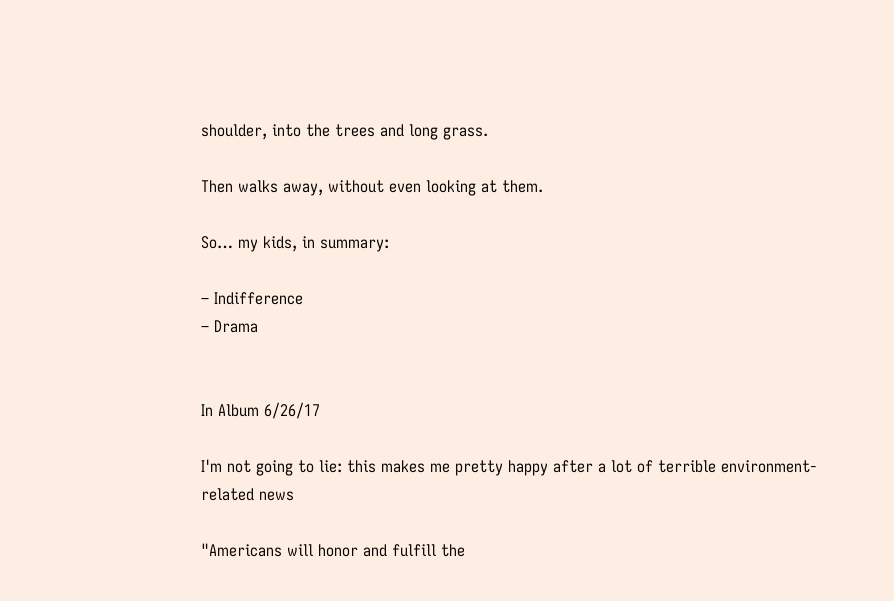shoulder, into the trees and long grass.

Then walks away, without even looking at them.

So… my kids, in summary:

– Indifference
– Drama


In Album 6/26/17

I'm not going to lie: this makes me pretty happy after a lot of terrible environment-related news

"Americans will honor and fulfill the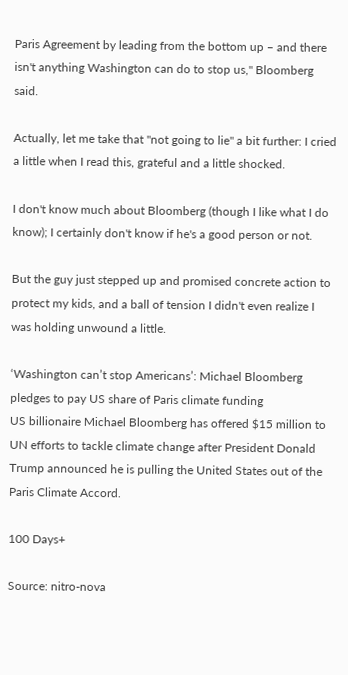Paris Agreement by leading from the bottom up – and there isn't anything Washington can do to stop us," Bloomberg said.

Actually, let me take that "not going to lie" a bit further: I cried a little when I read this, grateful and a little shocked.

I don't know much about Bloomberg (though I like what I do know); I certainly don't know if he's a good person or not.

But the guy just stepped up and promised concrete action to protect my kids, and a ball of tension I didn't even realize I was holding unwound a little.

‘Washington can’t stop Americans’: Michael Bloomberg pledges to pay US share of Paris climate funding
US billionaire Michael Bloomberg has offered $15 million to UN efforts to tackle climate change after President Donald Trump announced he is pulling the United States out of the Paris Climate Accord.

100 Days+

Source: nitro-nova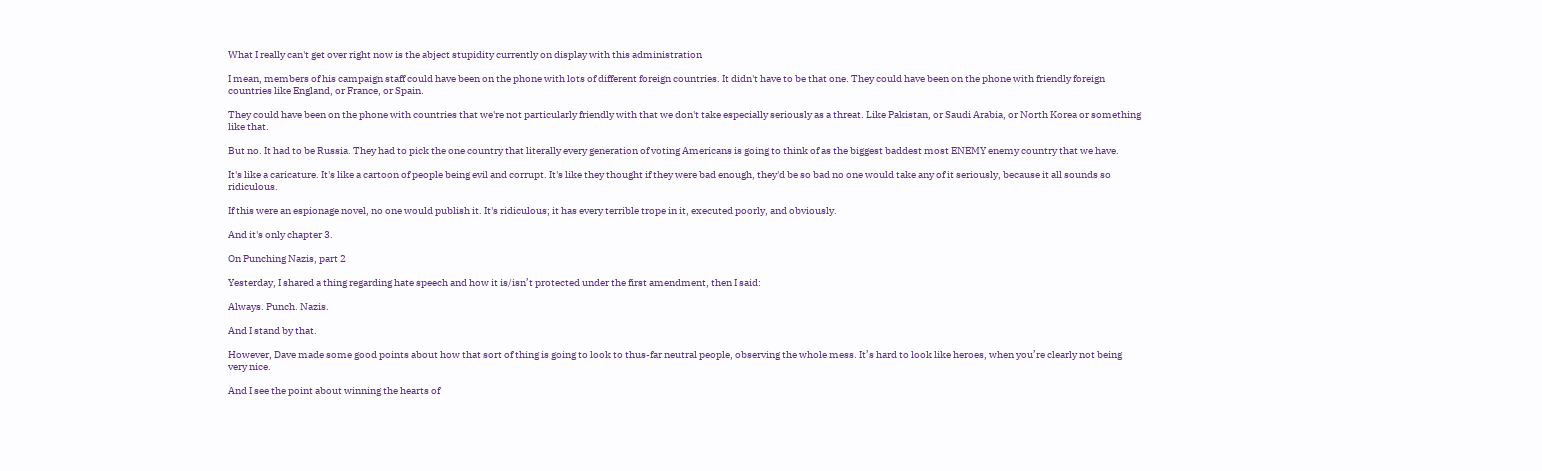What I really can't get over right now is the abject stupidity currently on display with this administration

I mean, members of his campaign staff could have been on the phone with lots of different foreign countries. It didn't have to be that one. They could have been on the phone with friendly foreign countries like England, or France, or Spain.

They could have been on the phone with countries that we're not particularly friendly with that we don't take especially seriously as a threat. Like Pakistan, or Saudi Arabia, or North Korea or something like that.

But no. It had to be Russia. They had to pick the one country that literally every generation of voting Americans is going to think of as the biggest baddest most ENEMY enemy country that we have.

It's like a caricature. It's like a cartoon of people being evil and corrupt. It's like they thought if they were bad enough, they'd be so bad no one would take any of it seriously, because it all sounds so ridiculous.

If this were an espionage novel, no one would publish it. It's ridiculous; it has every terrible trope in it, executed poorly, and obviously.

And it's only chapter 3.

On Punching Nazis, part 2

Yesterday, I shared a thing regarding hate speech and how it is/isn’t protected under the first amendment, then I said:

Always. Punch. Nazis.

And I stand by that.

However, Dave made some good points about how that sort of thing is going to look to thus-far neutral people, observing the whole mess. It’s hard to look like heroes, when you’re clearly not being very nice.

And I see the point about winning the hearts of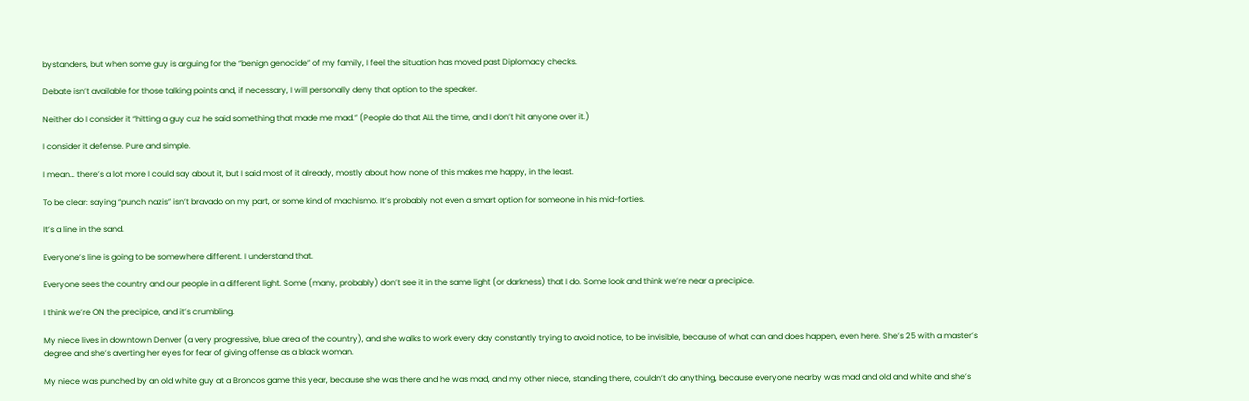bystanders, but when some guy is arguing for the “benign genocide” of my family, I feel the situation has moved past Diplomacy checks.

Debate isn’t available for those talking points and, if necessary, I will personally deny that option to the speaker.

Neither do I consider it “hitting a guy cuz he said something that made me mad.” (People do that ALL the time, and I don’t hit anyone over it.)

I consider it defense. Pure and simple.

I mean… there’s a lot more I could say about it, but I said most of it already, mostly about how none of this makes me happy, in the least.

To be clear: saying “punch nazis” isn’t bravado on my part, or some kind of machismo. It’s probably not even a smart option for someone in his mid-forties.

It’s a line in the sand.

Everyone’s line is going to be somewhere different. I understand that.

Everyone sees the country and our people in a different light. Some (many, probably) don’t see it in the same light (or darkness) that I do. Some look and think we’re near a precipice.

I think we’re ON the precipice, and it’s crumbling.

My niece lives in downtown Denver (a very progressive, blue area of the country), and she walks to work every day constantly trying to avoid notice, to be invisible, because of what can and does happen, even here. She’s 25 with a master’s degree and she’s averting her eyes for fear of giving offense as a black woman.

My niece was punched by an old white guy at a Broncos game this year, because she was there and he was mad, and my other niece, standing there, couldn’t do anything, because everyone nearby was mad and old and white and she’s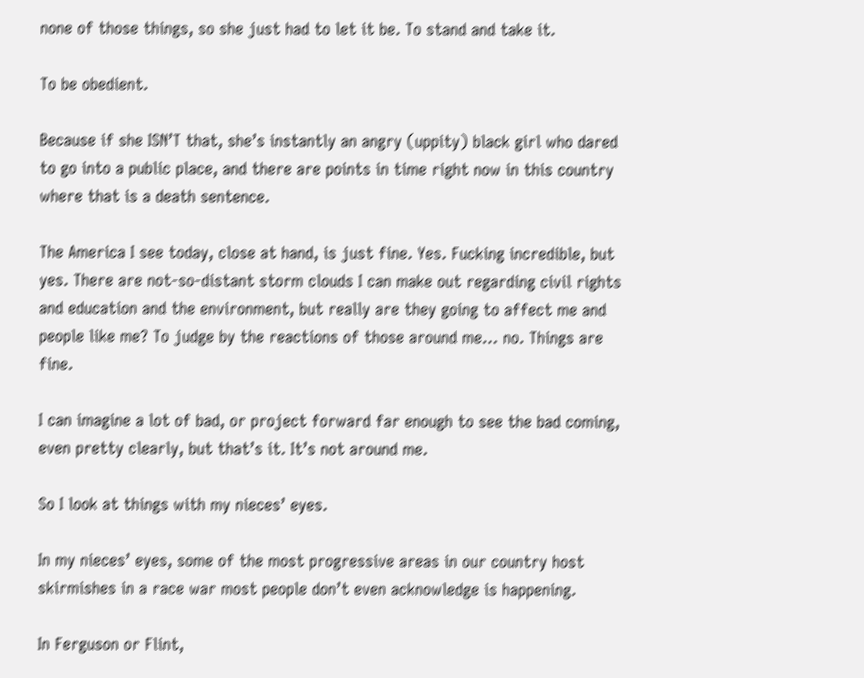none of those things, so she just had to let it be. To stand and take it.

To be obedient.

Because if she ISN’T that, she’s instantly an angry (uppity) black girl who dared to go into a public place, and there are points in time right now in this country where that is a death sentence.

The America I see today, close at hand, is just fine. Yes. Fucking incredible, but yes. There are not-so-distant storm clouds I can make out regarding civil rights and education and the environment, but really are they going to affect me and people like me? To judge by the reactions of those around me… no. Things are fine.

I can imagine a lot of bad, or project forward far enough to see the bad coming, even pretty clearly, but that’s it. It’s not around me.

So I look at things with my nieces’ eyes.

In my nieces’ eyes, some of the most progressive areas in our country host skirmishes in a race war most people don’t even acknowledge is happening.

In Ferguson or Flint,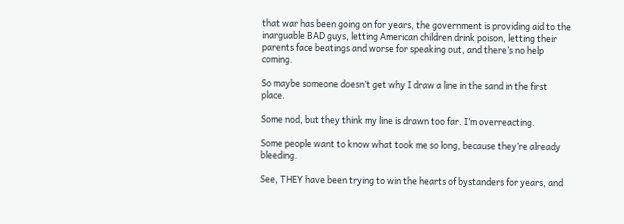that war has been going on for years, the government is providing aid to the inarguable BAD guys, letting American children drink poison, letting their parents face beatings and worse for speaking out, and there’s no help coming.

So maybe someone doesn’t get why I draw a line in the sand in the first place.

Some nod, but they think my line is drawn too far. I’m overreacting.

Some people want to know what took me so long, because they’re already bleeding.

See, THEY have been trying to win the hearts of bystanders for years, and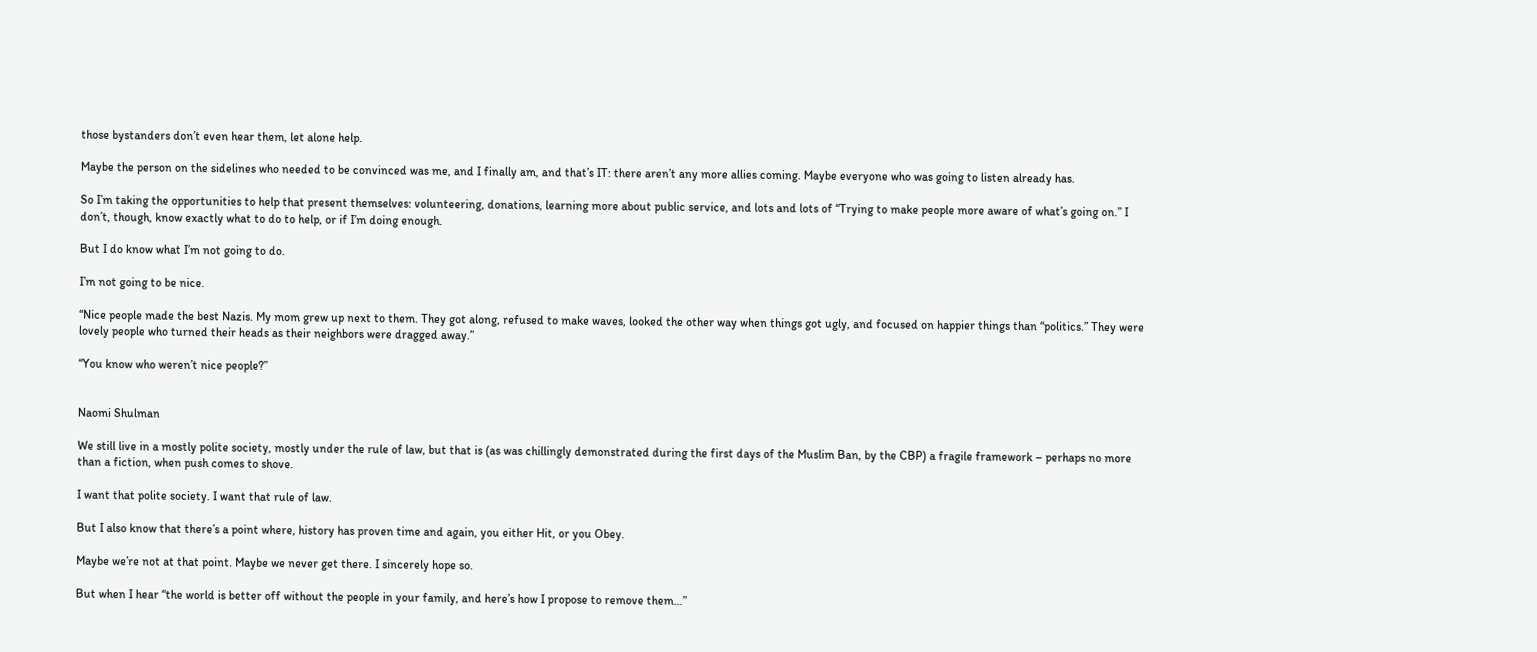those bystanders don’t even hear them, let alone help.

Maybe the person on the sidelines who needed to be convinced was me, and I finally am, and that’s IT: there aren’t any more allies coming. Maybe everyone who was going to listen already has.

So I’m taking the opportunities to help that present themselves: volunteering, donations, learning more about public service, and lots and lots of “Trying to make people more aware of what’s going on.” I don’t, though, know exactly what to do to help, or if I’m doing enough.

But I do know what I’m not going to do.

I’m not going to be nice.

“Nice people made the best Nazis. My mom grew up next to them. They got along, refused to make waves, looked the other way when things got ugly, and focused on happier things than “politics.” They were lovely people who turned their heads as their neighbors were dragged away.”

“You know who weren’t nice people?”


Naomi Shulman

We still live in a mostly polite society, mostly under the rule of law, but that is (as was chillingly demonstrated during the first days of the Muslim Ban, by the CBP) a fragile framework – perhaps no more than a fiction, when push comes to shove.

I want that polite society. I want that rule of law.

But I also know that there’s a point where, history has proven time and again, you either Hit, or you Obey.

Maybe we’re not at that point. Maybe we never get there. I sincerely hope so.

But when I hear “the world is better off without the people in your family, and here’s how I propose to remove them…”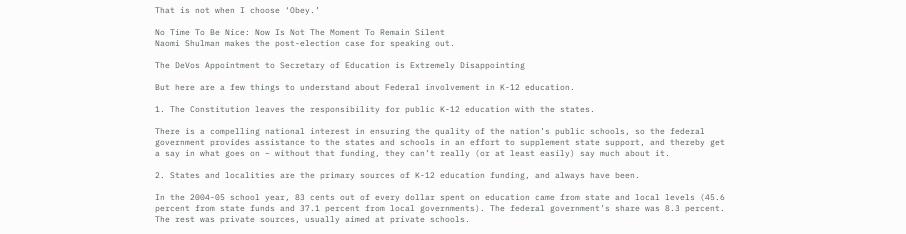That is not when I choose ‘Obey.’

No Time To Be Nice: Now Is Not The Moment To Remain Silent
Naomi Shulman makes the post-election case for speaking out.

The DeVos Appointment to Secretary of Education is Extremely Disappointing

But here are a few things to understand about Federal involvement in K-12 education.

1. The Constitution leaves the responsibility for public K-12 education with the states.

There is a compelling national interest in ensuring the quality of the nation’s public schools, so the federal government provides assistance to the states and schools in an effort to supplement state support, and thereby get a say in what goes on – without that funding, they can’t really (or at least easily) say much about it.

2. States and localities are the primary sources of K-12 education funding, and always have been.

In the 2004-05 school year, 83 cents out of every dollar spent on education came from state and local levels (45.6 percent from state funds and 37.1 percent from local governments). The federal government’s share was 8.3 percent. The rest was private sources, usually aimed at private schools.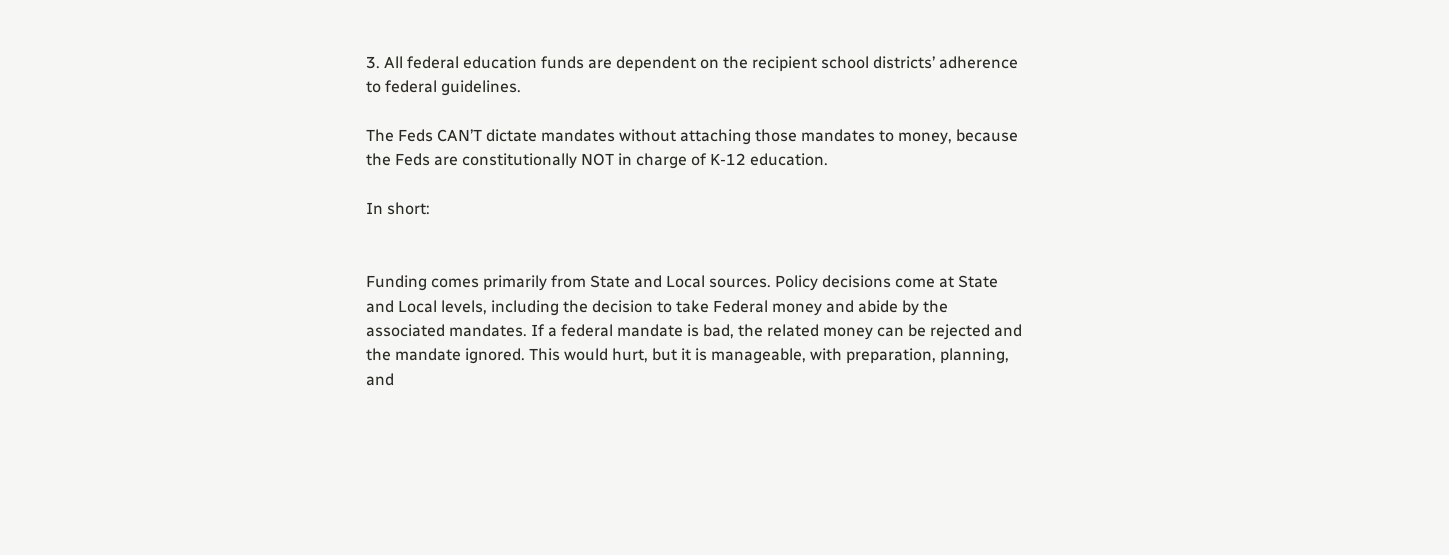3. All federal education funds are dependent on the recipient school districts’ adherence to federal guidelines.

The Feds CAN’T dictate mandates without attaching those mandates to money, because the Feds are constitutionally NOT in charge of K-12 education.

In short:


Funding comes primarily from State and Local sources. Policy decisions come at State and Local levels, including the decision to take Federal money and abide by the associated mandates. If a federal mandate is bad, the related money can be rejected and the mandate ignored. This would hurt, but it is manageable, with preparation, planning, and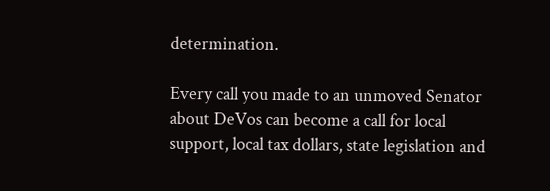determination.

Every call you made to an unmoved Senator about DeVos can become a call for local support, local tax dollars, state legislation and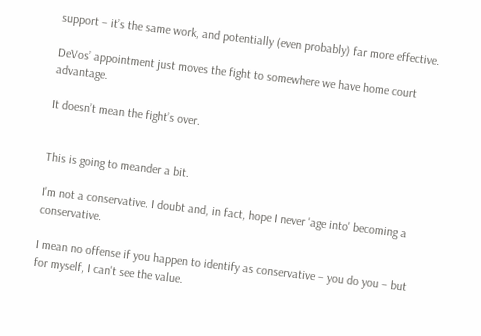support – it’s the same work, and potentially (even probably) far more effective.

DeVos’ appointment just moves the fight to somewhere we have home court advantage.

It doesn’t mean the fight’s over.


This is going to meander a bit.

I'm not a conservative. I doubt and, in fact, hope I never 'age into' becoming a conservative.

I mean no offense if you happen to identify as conservative – you do you – but for myself, I can't see the value.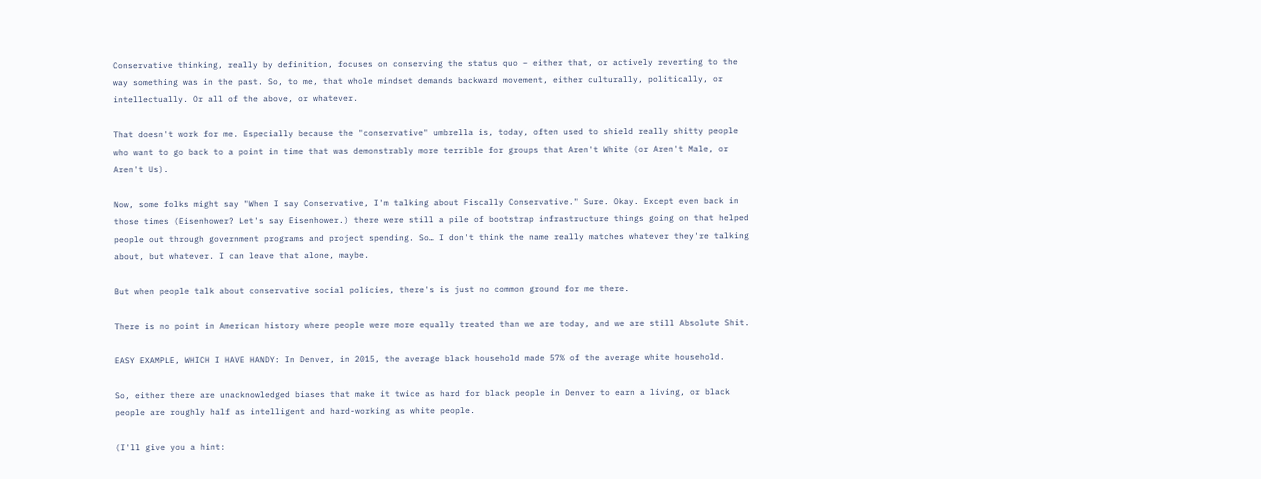Conservative thinking, really by definition, focuses on conserving the status quo – either that, or actively reverting to the way something was in the past. So, to me, that whole mindset demands backward movement, either culturally, politically, or intellectually. Or all of the above, or whatever.

That doesn't work for me. Especially because the "conservative" umbrella is, today, often used to shield really shitty people who want to go back to a point in time that was demonstrably more terrible for groups that Aren't White (or Aren't Male, or Aren't Us).

Now, some folks might say "When I say Conservative, I'm talking about Fiscally Conservative." Sure. Okay. Except even back in those times (Eisenhower? Let's say Eisenhower.) there were still a pile of bootstrap infrastructure things going on that helped people out through government programs and project spending. So… I don't think the name really matches whatever they're talking about, but whatever. I can leave that alone, maybe.

But when people talk about conservative social policies, there's is just no common ground for me there.

There is no point in American history where people were more equally treated than we are today, and we are still Absolute Shit.

EASY EXAMPLE, WHICH I HAVE HANDY: In Denver, in 2015, the average black household made 57% of the average white household.

So, either there are unacknowledged biases that make it twice as hard for black people in Denver to earn a living, or black people are roughly half as intelligent and hard-working as white people.

(I'll give you a hint: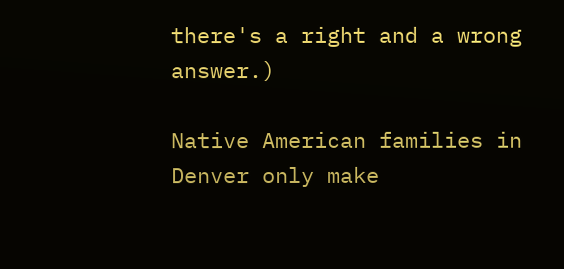there's a right and a wrong answer.)

Native American families in Denver only make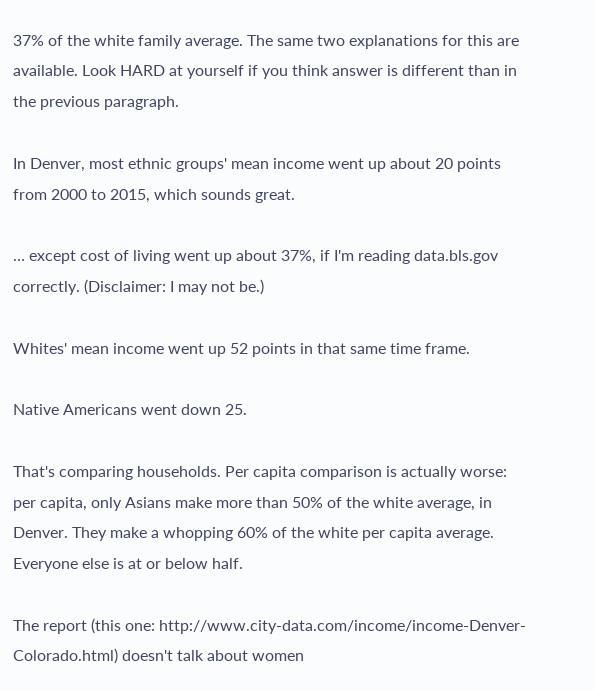37% of the white family average. The same two explanations for this are available. Look HARD at yourself if you think answer is different than in the previous paragraph.

In Denver, most ethnic groups' mean income went up about 20 points from 2000 to 2015, which sounds great.

… except cost of living went up about 37%, if I'm reading data.bls.gov correctly. (Disclaimer: I may not be.)

Whites' mean income went up 52 points in that same time frame.

Native Americans went down 25.

That's comparing households. Per capita comparison is actually worse: per capita, only Asians make more than 50% of the white average, in Denver. They make a whopping 60% of the white per capita average. Everyone else is at or below half.

The report (this one: http://www.city-data.com/income/income-Denver-Colorado.html) doesn't talk about women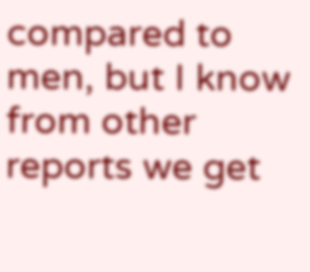compared to men, but I know from other reports we get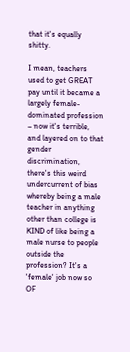that it's equally shitty.

I mean, teachers used to get GREAT pay until it became a largely female-dominated profession – now it's terrible, and layered on to that gender discrimination, there's this weird undercurrent of bias whereby being a male teacher in anything other than college is KIND of like being a male nurse to people outside the profession? It's a 'female' job now so OF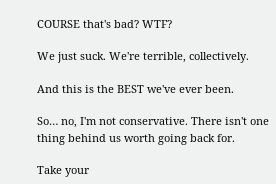COURSE that's bad? WTF?

We just suck. We're terrible, collectively.

And this is the BEST we've ever been.

So… no, I'm not conservative. There isn't one thing behind us worth going back for.

Take your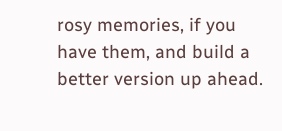rosy memories, if you have them, and build a better version up ahead.